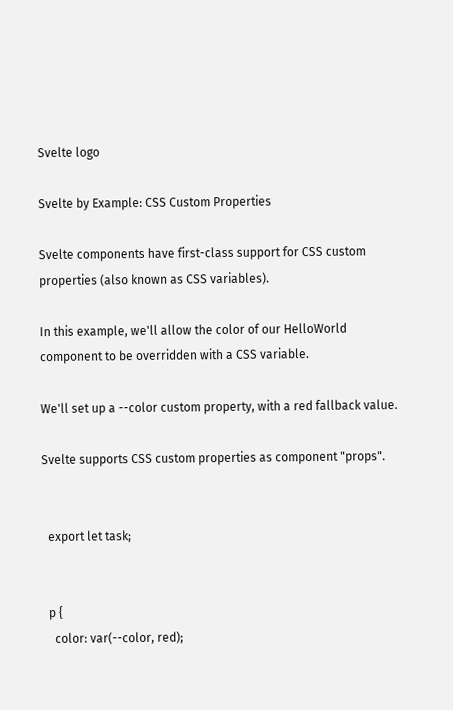Svelte logo

Svelte by Example: CSS Custom Properties

Svelte components have first-class support for CSS custom properties (also known as CSS variables).

In this example, we'll allow the color of our HelloWorld component to be overridden with a CSS variable.

We'll set up a --color custom property, with a red fallback value.

Svelte supports CSS custom properties as component "props".


  export let task;


  p {
    color: var(--color, red);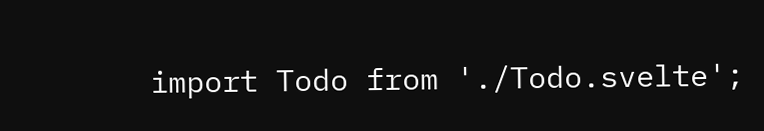import Todo from './Todo.svelte';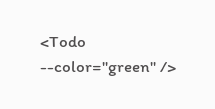<Todo --color="green" />